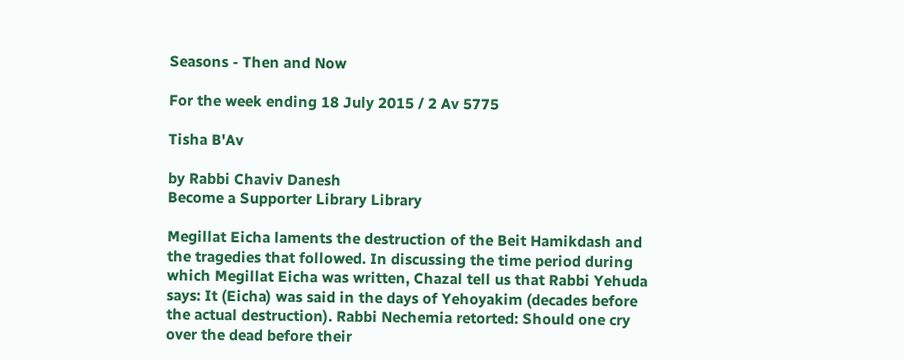Seasons - Then and Now

For the week ending 18 July 2015 / 2 Av 5775

Tisha B'Av

by Rabbi Chaviv Danesh
Become a Supporter Library Library

Megillat Eicha laments the destruction of the Beit Hamikdash and the tragedies that followed. In discussing the time period during which Megillat Eicha was written, Chazal tell us that Rabbi Yehuda says: It (Eicha) was said in the days of Yehoyakim (decades before the actual destruction). Rabbi Nechemia retorted: Should one cry over the dead before their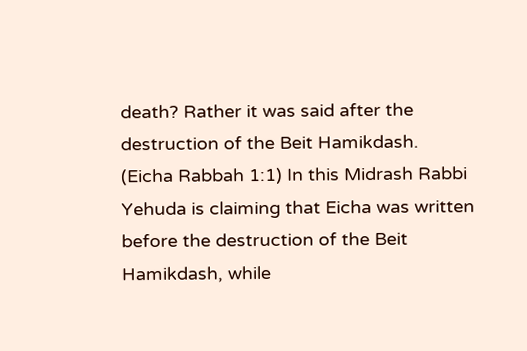death? Rather it was said after the destruction of the Beit Hamikdash. (Eicha Rabbah 1:1) In this Midrash Rabbi Yehuda is claiming that Eicha was written before the destruction of the Beit Hamikdash, while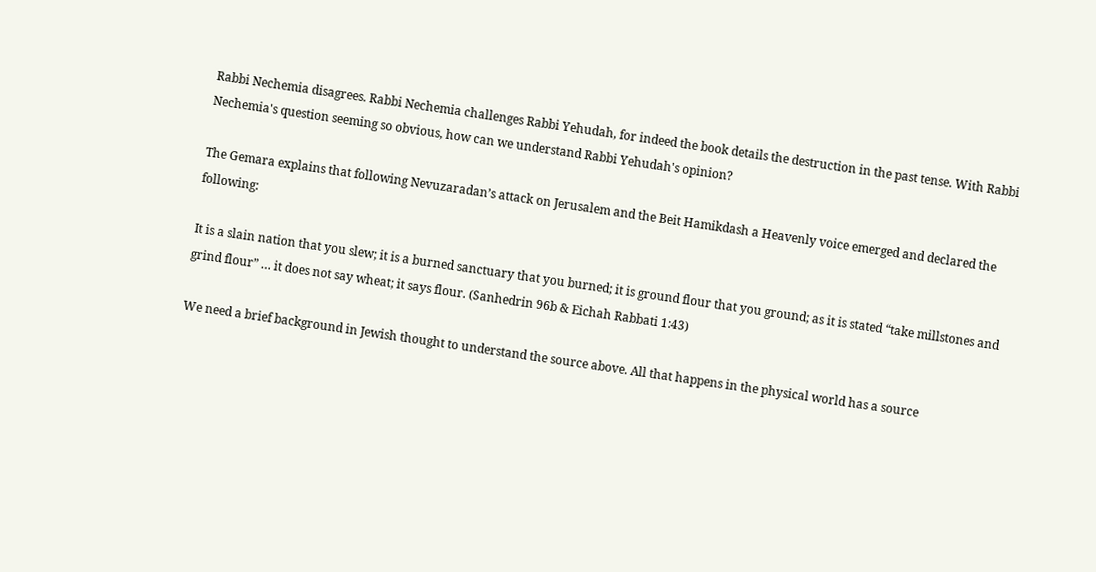Rabbi Nechemia disagrees. Rabbi Nechemia challenges Rabbi Yehudah, for indeed the book details the destruction in the past tense. With Rabbi Nechemia's question seeming so obvious, how can we understand Rabbi Yehudah's opinion?

The Gemara explains that following Nevuzaradan’s attack on Jerusalem and the Beit Hamikdash a Heavenly voice emerged and declared the following:

It is a slain nation that you slew; it is a burned sanctuary that you burned; it is ground flour that you ground; as it is stated “take millstones and grind flour” … it does not say wheat; it says flour. (Sanhedrin 96b & Eichah Rabbati 1:43)

We need a brief background in Jewish thought to understand the source above. All that happens in the physical world has a source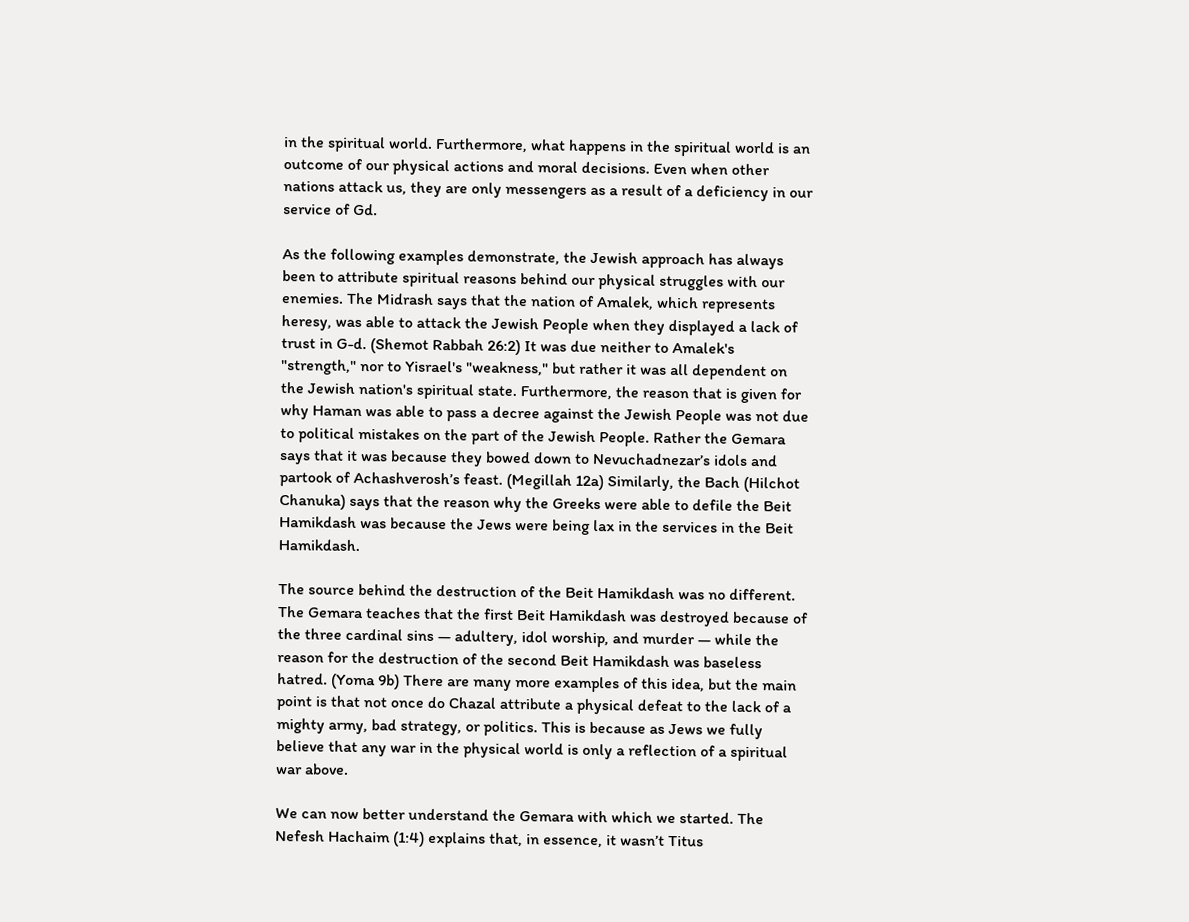in the spiritual world. Furthermore, what happens in the spiritual world is an outcome of our physical actions and moral decisions. Even when other nations attack us, they are only messengers as a result of a deficiency in our service of Gd.

As the following examples demonstrate, the Jewish approach has always been to attribute spiritual reasons behind our physical struggles with our enemies. The Midrash says that the nation of Amalek, which represents heresy, was able to attack the Jewish People when they displayed a lack of trust in G-d. (Shemot Rabbah 26:2) It was due neither to Amalek's "strength," nor to Yisrael's "weakness," but rather it was all dependent on the Jewish nation's spiritual state. Furthermore, the reason that is given for why Haman was able to pass a decree against the Jewish People was not due to political mistakes on the part of the Jewish People. Rather the Gemara says that it was because they bowed down to Nevuchadnezar’s idols and partook of Achashverosh’s feast. (Megillah 12a) Similarly, the Bach (Hilchot Chanuka) says that the reason why the Greeks were able to defile the Beit Hamikdash was because the Jews were being lax in the services in the Beit Hamikdash.

The source behind the destruction of the Beit Hamikdash was no different. The Gemara teaches that the first Beit Hamikdash was destroyed because of the three cardinal sins — adultery, idol worship, and murder — while the reason for the destruction of the second Beit Hamikdash was baseless hatred. (Yoma 9b) There are many more examples of this idea, but the main point is that not once do Chazal attribute a physical defeat to the lack of a mighty army, bad strategy, or politics. This is because as Jews we fully believe that any war in the physical world is only a reflection of a spiritual war above.

We can now better understand the Gemara with which we started. The Nefesh Hachaim (1:4) explains that, in essence, it wasn’t Titus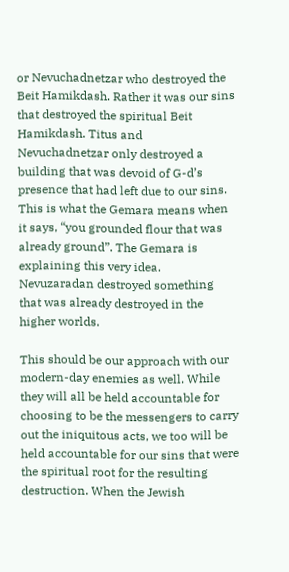or Nevuchadnetzar who destroyed the Beit Hamikdash. Rather it was our sins that destroyed the spiritual Beit Hamikdash. Titus and Nevuchadnetzar only destroyed a building that was devoid of G-d’s presence that had left due to our sins. This is what the Gemara means when it says, “you grounded flour that was already ground”. The Gemara is explaining this very idea. Nevuzaradan destroyed something that was already destroyed in the higher worlds.

This should be our approach with our modern-day enemies as well. While they will all be held accountable for choosing to be the messengers to carry out the iniquitous acts, we too will be held accountable for our sins that were the spiritual root for the resulting destruction. When the Jewish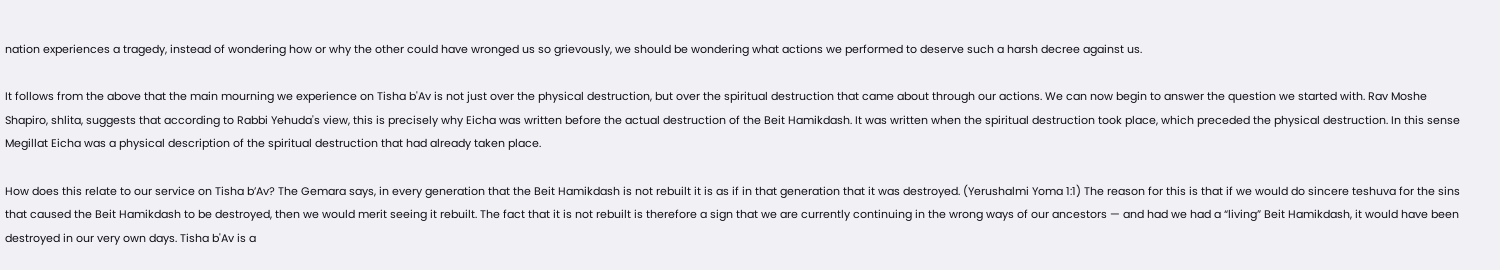nation experiences a tragedy, instead of wondering how or why the other could have wronged us so grievously, we should be wondering what actions we performed to deserve such a harsh decree against us.

It follows from the above that the main mourning we experience on Tisha b'Av is not just over the physical destruction, but over the spiritual destruction that came about through our actions. We can now begin to answer the question we started with. Rav Moshe Shapiro, shlita, suggests that according to Rabbi Yehuda's view, this is precisely why Eicha was written before the actual destruction of the Beit Hamikdash. It was written when the spiritual destruction took place, which preceded the physical destruction. In this sense Megillat Eicha was a physical description of the spiritual destruction that had already taken place.

How does this relate to our service on Tisha b’Av? The Gemara says, in every generation that the Beit Hamikdash is not rebuilt it is as if in that generation that it was destroyed. (Yerushalmi Yoma 1:1) The reason for this is that if we would do sincere teshuva for the sins that caused the Beit Hamikdash to be destroyed, then we would merit seeing it rebuilt. The fact that it is not rebuilt is therefore a sign that we are currently continuing in the wrong ways of our ancestors — and had we had a “living” Beit Hamikdash, it would have been destroyed in our very own days. Tisha b'Av is a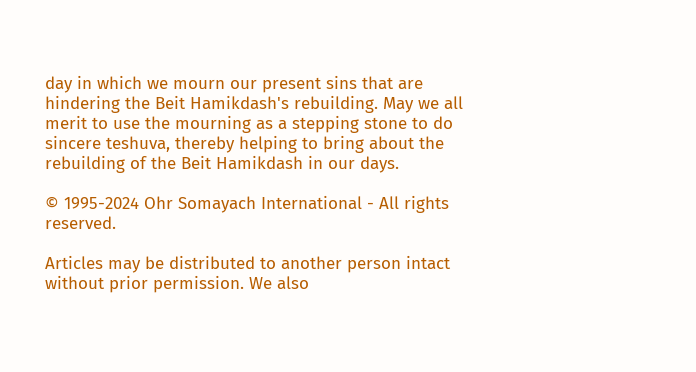day in which we mourn our present sins that are hindering the Beit Hamikdash's rebuilding. May we all merit to use the mourning as a stepping stone to do sincere teshuva, thereby helping to bring about the rebuilding of the Beit Hamikdash in our days.

© 1995-2024 Ohr Somayach International - All rights reserved.

Articles may be distributed to another person intact without prior permission. We also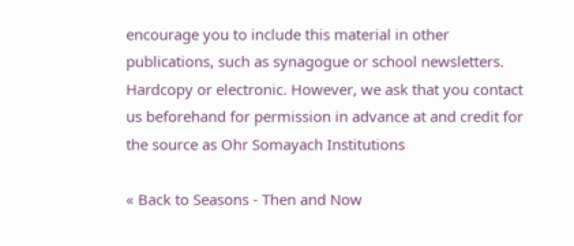encourage you to include this material in other publications, such as synagogue or school newsletters. Hardcopy or electronic. However, we ask that you contact us beforehand for permission in advance at and credit for the source as Ohr Somayach Institutions

« Back to Seasons - Then and Now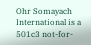Ohr Somayach International is a 501c3 not-for-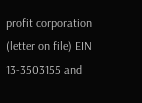profit corporation (letter on file) EIN 13-3503155 and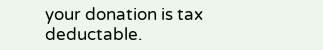your donation is tax deductable.